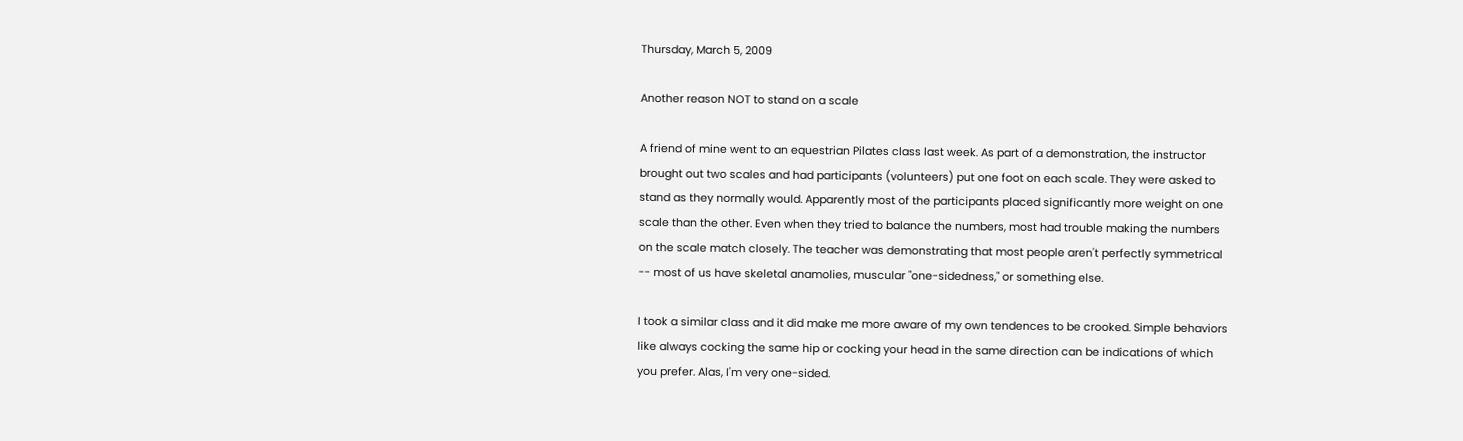Thursday, March 5, 2009

Another reason NOT to stand on a scale

A friend of mine went to an equestrian Pilates class last week. As part of a demonstration, the instructor brought out two scales and had participants (volunteers) put one foot on each scale. They were asked to stand as they normally would. Apparently most of the participants placed significantly more weight on one scale than the other. Even when they tried to balance the numbers, most had trouble making the numbers on the scale match closely. The teacher was demonstrating that most people aren't perfectly symmetrical -- most of us have skeletal anamolies, muscular "one-sidedness," or something else.

I took a similar class and it did make me more aware of my own tendences to be crooked. Simple behaviors like always cocking the same hip or cocking your head in the same direction can be indications of which you prefer. Alas, I'm very one-sided.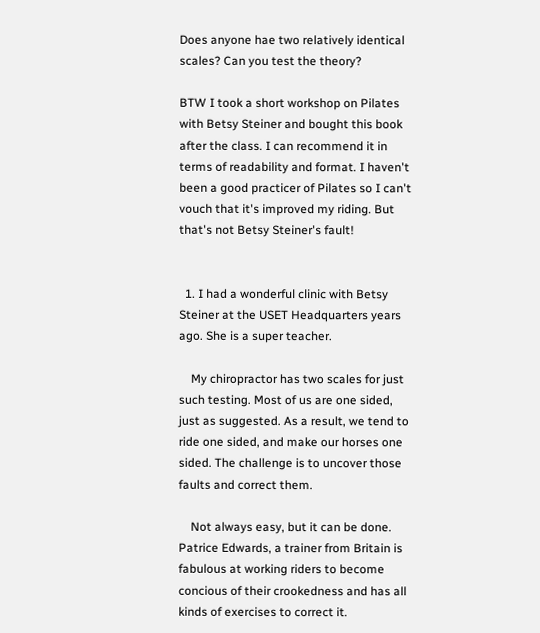Does anyone hae two relatively identical scales? Can you test the theory?

BTW I took a short workshop on Pilates with Betsy Steiner and bought this book after the class. I can recommend it in terms of readability and format. I haven't been a good practicer of Pilates so I can't vouch that it's improved my riding. But that's not Betsy Steiner's fault!


  1. I had a wonderful clinic with Betsy Steiner at the USET Headquarters years ago. She is a super teacher.

    My chiropractor has two scales for just such testing. Most of us are one sided, just as suggested. As a result, we tend to ride one sided, and make our horses one sided. The challenge is to uncover those faults and correct them.

    Not always easy, but it can be done. Patrice Edwards, a trainer from Britain is fabulous at working riders to become concious of their crookedness and has all kinds of exercises to correct it.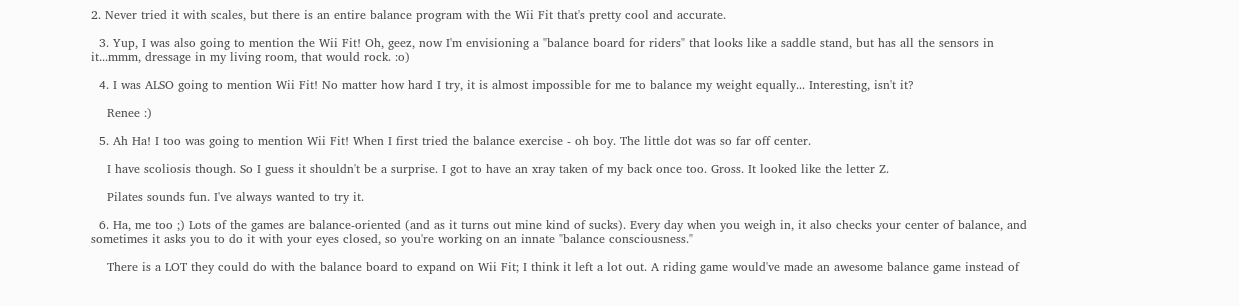2. Never tried it with scales, but there is an entire balance program with the Wii Fit that's pretty cool and accurate.

  3. Yup, I was also going to mention the Wii Fit! Oh, geez, now I'm envisioning a "balance board for riders" that looks like a saddle stand, but has all the sensors in it...mmm, dressage in my living room, that would rock. :o)

  4. I was ALSO going to mention Wii Fit! No matter how hard I try, it is almost impossible for me to balance my weight equally... Interesting, isn't it?

    Renee :)

  5. Ah Ha! I too was going to mention Wii Fit! When I first tried the balance exercise - oh boy. The little dot was so far off center.

    I have scoliosis though. So I guess it shouldn't be a surprise. I got to have an xray taken of my back once too. Gross. It looked like the letter Z.

    Pilates sounds fun. I've always wanted to try it.

  6. Ha, me too ;) Lots of the games are balance-oriented (and as it turns out mine kind of sucks). Every day when you weigh in, it also checks your center of balance, and sometimes it asks you to do it with your eyes closed, so you're working on an innate "balance consciousness."

    There is a LOT they could do with the balance board to expand on Wii Fit; I think it left a lot out. A riding game would've made an awesome balance game instead of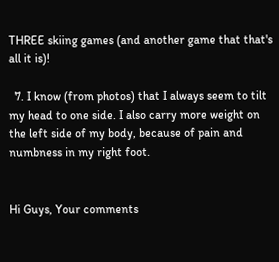THREE skiing games (and another game that that's all it is)!

  7. I know (from photos) that I always seem to tilt my head to one side. I also carry more weight on the left side of my body, because of pain and numbness in my right foot.


Hi Guys, Your comments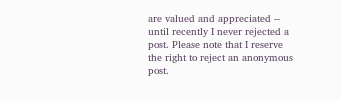are valued and appreciated -- until recently I never rejected a post. Please note that I reserve the right to reject an anonymous post.